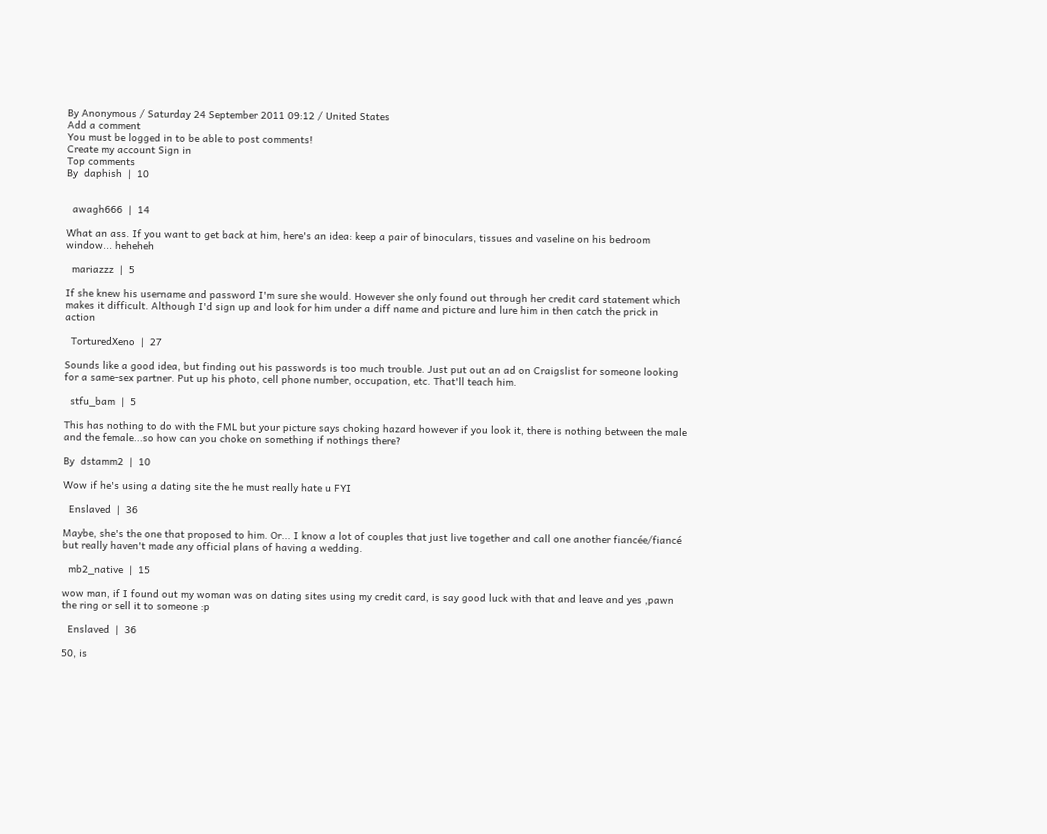By Anonymous / Saturday 24 September 2011 09:12 / United States
Add a comment
You must be logged in to be able to post comments!
Create my account Sign in
Top comments
By  daphish  |  10


  awagh666  |  14

What an ass. If you want to get back at him, here's an idea: keep a pair of binoculars, tissues and vaseline on his bedroom window... heheheh

  mariazzz  |  5

If she knew his username and password I'm sure she would. However she only found out through her credit card statement which makes it difficult. Although I'd sign up and look for him under a diff name and picture and lure him in then catch the prick in action

  TorturedXeno  |  27

Sounds like a good idea, but finding out his passwords is too much trouble. Just put out an ad on Craigslist for someone looking for a same-sex partner. Put up his photo, cell phone number, occupation, etc. That'll teach him.

  stfu_bam  |  5

This has nothing to do with the FML but your picture says choking hazard however if you look it, there is nothing between the male and the female...so how can you choke on something if nothings there?

By  dstamm2  |  10

Wow if he's using a dating site the he must really hate u FYI

  Enslaved  |  36

Maybe, she's the one that proposed to him. Or... I know a lot of couples that just live together and call one another fiancée/fiancé but really haven't made any official plans of having a wedding.

  mb2_native  |  15

wow man, if I found out my woman was on dating sites using my credit card, is say good luck with that and leave and yes ,pawn the ring or sell it to someone :p

  Enslaved  |  36

50, is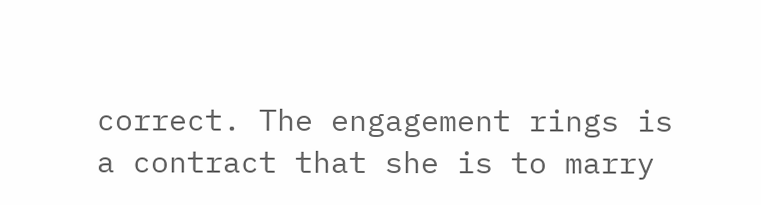correct. The engagement rings is a contract that she is to marry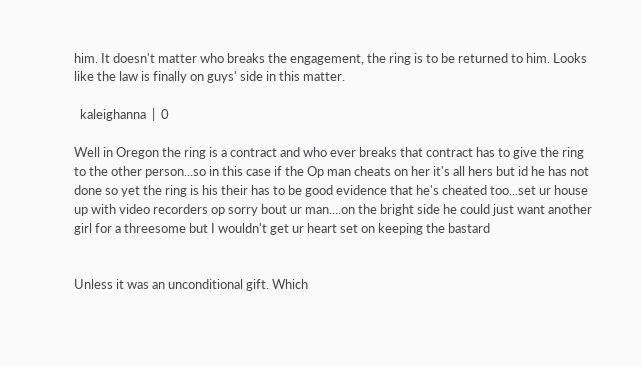him. It doesn't matter who breaks the engagement, the ring is to be returned to him. Looks like the law is finally on guys' side in this matter.

  kaleighanna  |  0

Well in Oregon the ring is a contract and who ever breaks that contract has to give the ring to the other person...so in this case if the Op man cheats on her it's all hers but id he has not done so yet the ring is his their has to be good evidence that he's cheated too...set ur house up with video recorders op sorry bout ur man....on the bright side he could just want another girl for a threesome but I wouldn't get ur heart set on keeping the bastard


Unless it was an unconditional gift. Which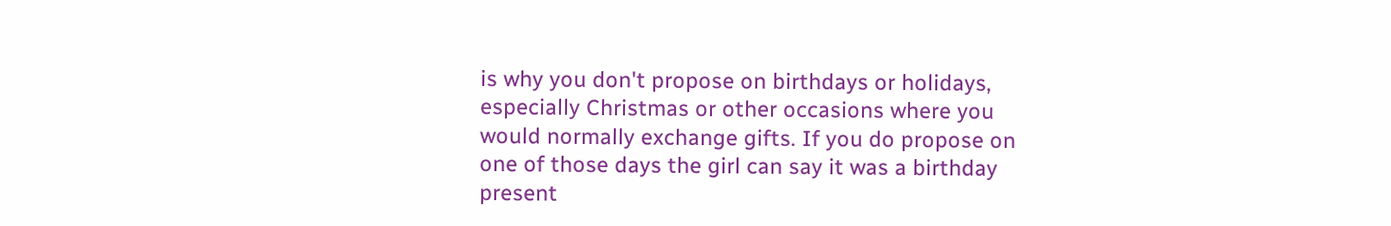is why you don't propose on birthdays or holidays, especially Christmas or other occasions where you would normally exchange gifts. If you do propose on one of those days the girl can say it was a birthday present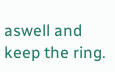aswell and keep the ring.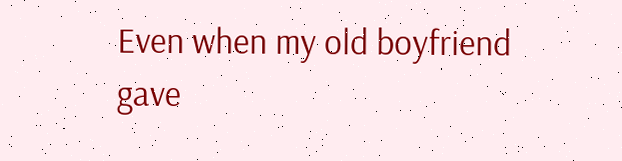Even when my old boyfriend gave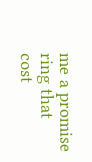me a promise ring that cost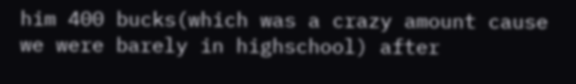him 400 bucks(which was a crazy amount cause we were barely in highschool) after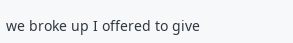we broke up I offered to give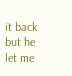it back but he let me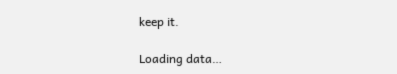keep it.

Loading data…